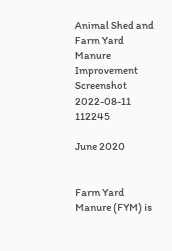Animal Shed and Farm Yard Manure Improvement
Screenshot 2022-08-11 112245

June 2020


Farm Yard Manure (FYM) is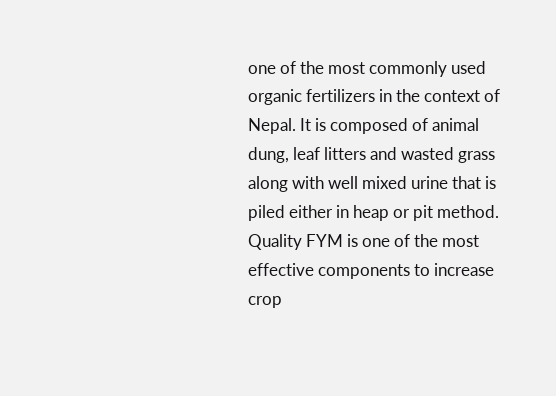one of the most commonly used organic fertilizers in the context of Nepal. It is composed of animal dung, leaf litters and wasted grass along with well mixed urine that is piled either in heap or pit method. Quality FYM is one of the most effective components to increase crop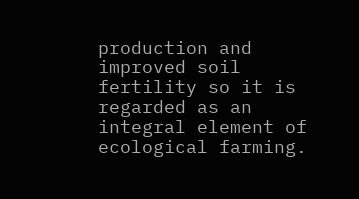production and improved soil fertility so it is regarded as an integral element of ecological farming.